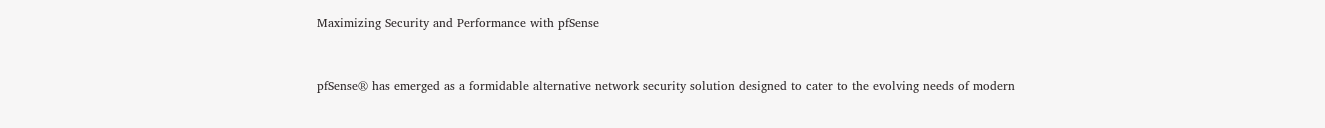Maximizing Security and Performance with pfSense


pfSense® has emerged as a formidable alternative network security solution designed to cater to the evolving needs of modern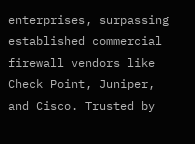enterprises, surpassing established commercial firewall vendors like Check Point, Juniper, and Cisco. Trusted by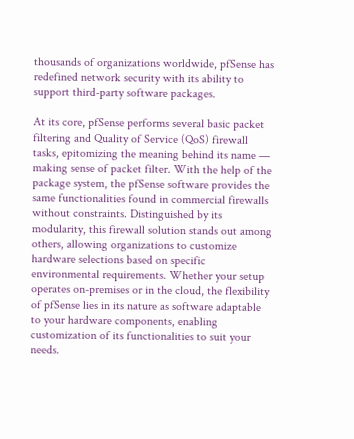thousands of organizations worldwide, pfSense has redefined network security with its ability to support third-party software packages.

At its core, pfSense performs several basic packet filtering and Quality of Service (QoS) firewall tasks, epitomizing the meaning behind its name — making sense of packet filter. With the help of the package system, the pfSense software provides the same functionalities found in commercial firewalls without constraints. Distinguished by its modularity, this firewall solution stands out among others, allowing organizations to customize hardware selections based on specific environmental requirements. Whether your setup operates on-premises or in the cloud, the flexibility of pfSense lies in its nature as software adaptable to your hardware components, enabling customization of its functionalities to suit your needs.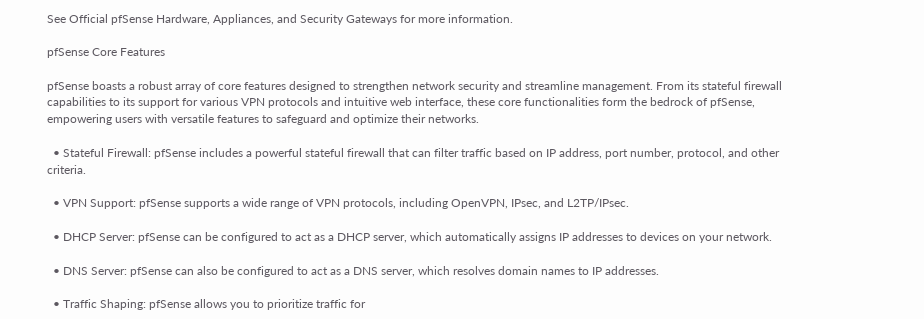See Official pfSense Hardware, Appliances, and Security Gateways for more information.

pfSense Core Features

pfSense boasts a robust array of core features designed to strengthen network security and streamline management. From its stateful firewall capabilities to its support for various VPN protocols and intuitive web interface, these core functionalities form the bedrock of pfSense, empowering users with versatile features to safeguard and optimize their networks.

  • Stateful Firewall: pfSense includes a powerful stateful firewall that can filter traffic based on IP address, port number, protocol, and other criteria.

  • VPN Support: pfSense supports a wide range of VPN protocols, including OpenVPN, IPsec, and L2TP/IPsec.

  • DHCP Server: pfSense can be configured to act as a DHCP server, which automatically assigns IP addresses to devices on your network.

  • DNS Server: pfSense can also be configured to act as a DNS server, which resolves domain names to IP addresses.

  • Traffic Shaping: pfSense allows you to prioritize traffic for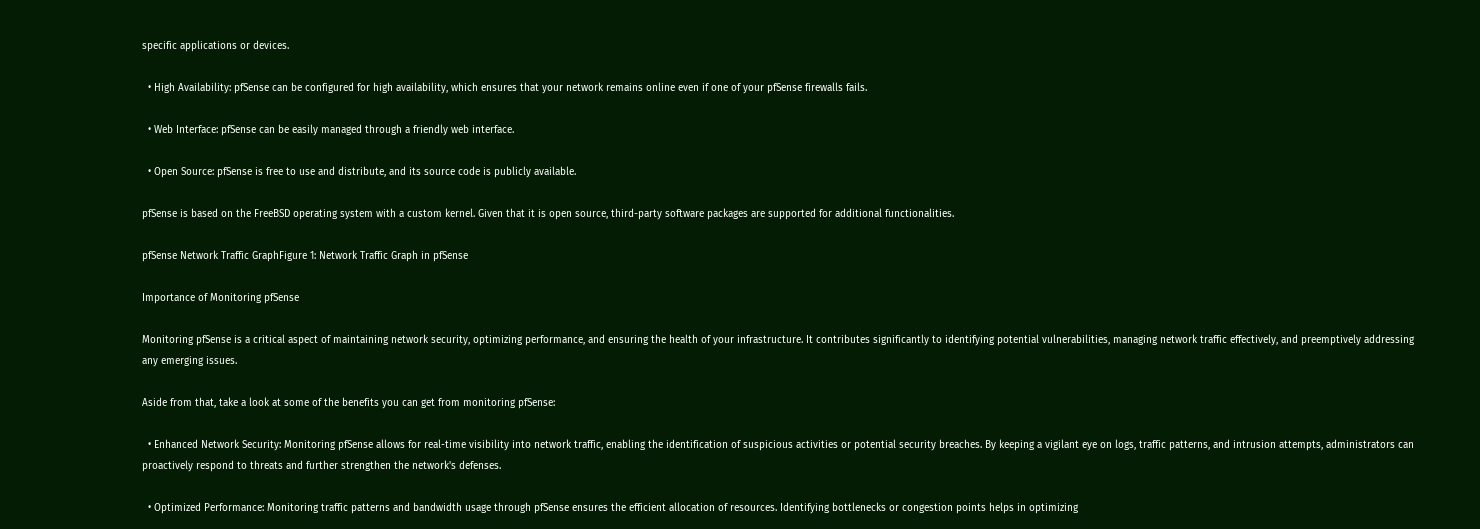specific applications or devices.

  • High Availability: pfSense can be configured for high availability, which ensures that your network remains online even if one of your pfSense firewalls fails.

  • Web Interface: pfSense can be easily managed through a friendly web interface.

  • Open Source: pfSense is free to use and distribute, and its source code is publicly available.

pfSense is based on the FreeBSD operating system with a custom kernel. Given that it is open source, third-party software packages are supported for additional functionalities.

pfSense Network Traffic GraphFigure 1: Network Traffic Graph in pfSense

Importance of Monitoring pfSense

Monitoring pfSense is a critical aspect of maintaining network security, optimizing performance, and ensuring the health of your infrastructure. It contributes significantly to identifying potential vulnerabilities, managing network traffic effectively, and preemptively addressing any emerging issues.

Aside from that, take a look at some of the benefits you can get from monitoring pfSense:

  • Enhanced Network Security: Monitoring pfSense allows for real-time visibility into network traffic, enabling the identification of suspicious activities or potential security breaches. By keeping a vigilant eye on logs, traffic patterns, and intrusion attempts, administrators can proactively respond to threats and further strengthen the network's defenses.

  • Optimized Performance: Monitoring traffic patterns and bandwidth usage through pfSense ensures the efficient allocation of resources. Identifying bottlenecks or congestion points helps in optimizing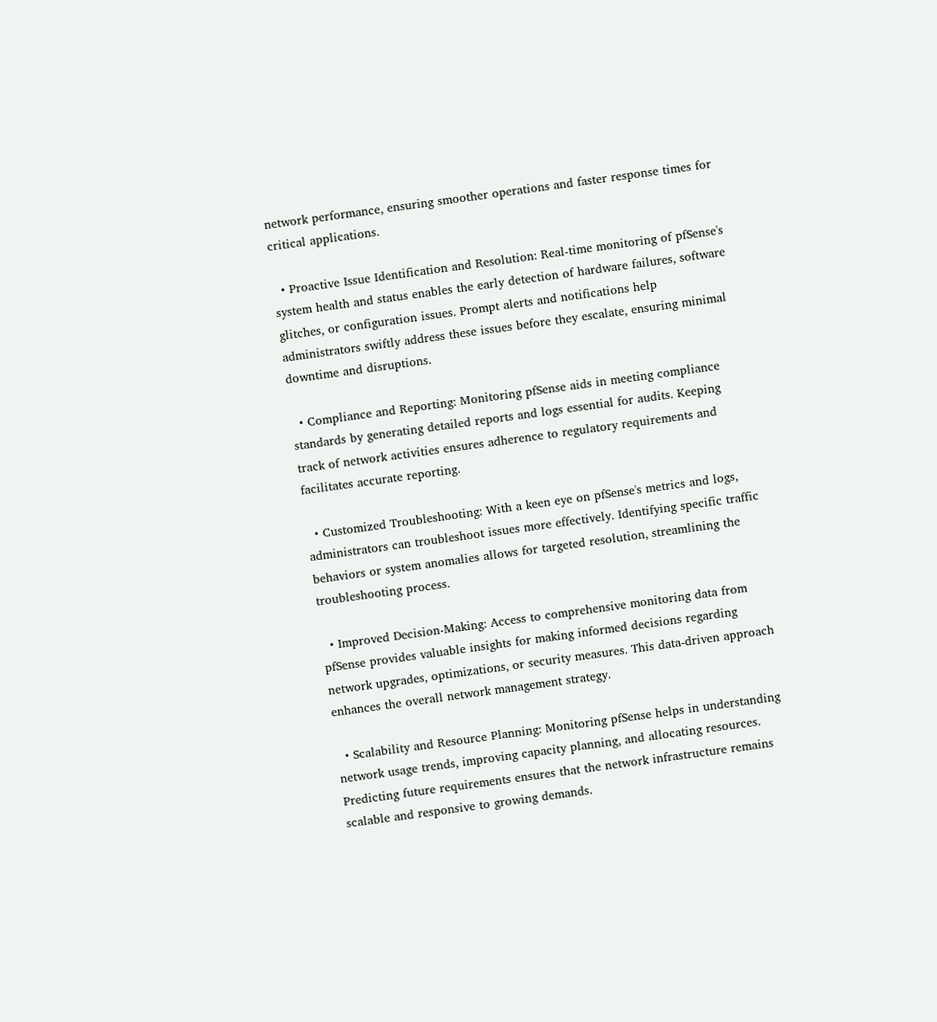network performance, ensuring smoother operations and faster response times for critical applications.

  • Proactive Issue Identification and Resolution: Real-time monitoring of pfSense's system health and status enables the early detection of hardware failures, software glitches, or configuration issues. Prompt alerts and notifications help administrators swiftly address these issues before they escalate, ensuring minimal downtime and disruptions.

  • Compliance and Reporting: Monitoring pfSense aids in meeting compliance standards by generating detailed reports and logs essential for audits. Keeping track of network activities ensures adherence to regulatory requirements and facilitates accurate reporting.

  • Customized Troubleshooting: With a keen eye on pfSense's metrics and logs, administrators can troubleshoot issues more effectively. Identifying specific traffic behaviors or system anomalies allows for targeted resolution, streamlining the troubleshooting process.

  • Improved Decision-Making: Access to comprehensive monitoring data from pfSense provides valuable insights for making informed decisions regarding network upgrades, optimizations, or security measures. This data-driven approach enhances the overall network management strategy.

  • Scalability and Resource Planning: Monitoring pfSense helps in understanding network usage trends, improving capacity planning, and allocating resources. Predicting future requirements ensures that the network infrastructure remains scalable and responsive to growing demands.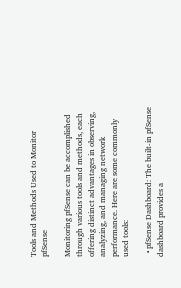Tools and Methods Used to Monitor pfSense

Monitoring pfSense can be accomplished through various tools and methods, each offering distinct advantages in observing, analyzing, and managing network performance. Here are some commonly used tools:

  • pfSense Dashboard: The built-in pfSense dashboard provides a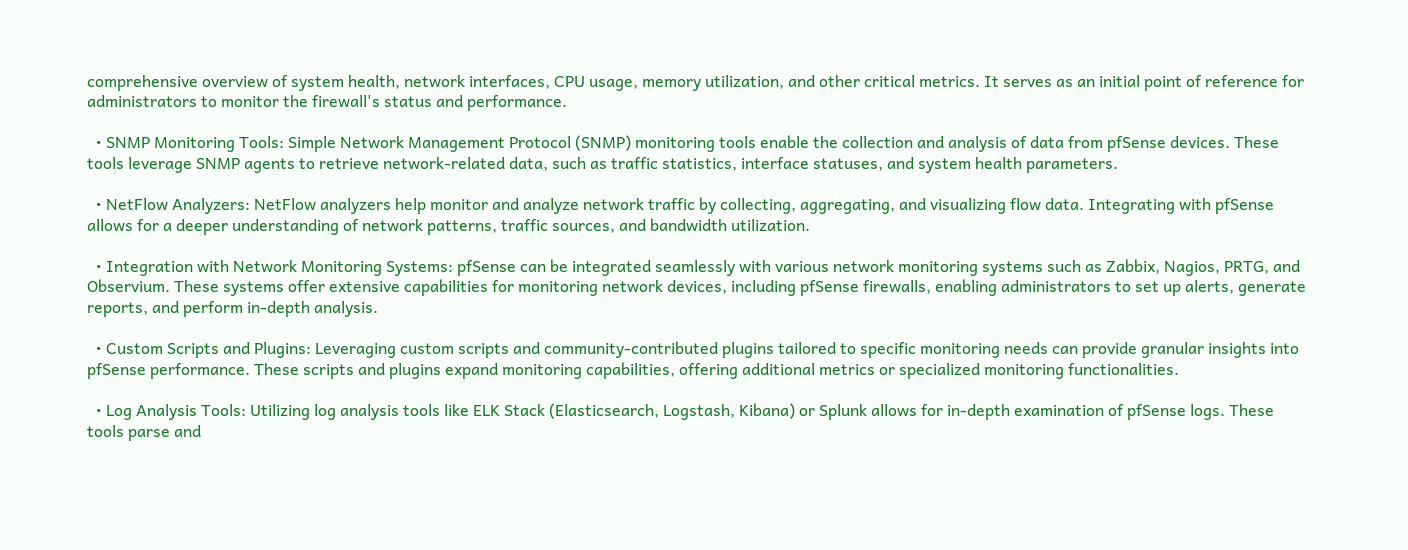comprehensive overview of system health, network interfaces, CPU usage, memory utilization, and other critical metrics. It serves as an initial point of reference for administrators to monitor the firewall's status and performance.

  • SNMP Monitoring Tools: Simple Network Management Protocol (SNMP) monitoring tools enable the collection and analysis of data from pfSense devices. These tools leverage SNMP agents to retrieve network-related data, such as traffic statistics, interface statuses, and system health parameters.

  • NetFlow Analyzers: NetFlow analyzers help monitor and analyze network traffic by collecting, aggregating, and visualizing flow data. Integrating with pfSense allows for a deeper understanding of network patterns, traffic sources, and bandwidth utilization.

  • Integration with Network Monitoring Systems: pfSense can be integrated seamlessly with various network monitoring systems such as Zabbix, Nagios, PRTG, and Observium. These systems offer extensive capabilities for monitoring network devices, including pfSense firewalls, enabling administrators to set up alerts, generate reports, and perform in-depth analysis.

  • Custom Scripts and Plugins: Leveraging custom scripts and community-contributed plugins tailored to specific monitoring needs can provide granular insights into pfSense performance. These scripts and plugins expand monitoring capabilities, offering additional metrics or specialized monitoring functionalities.

  • Log Analysis Tools: Utilizing log analysis tools like ELK Stack (Elasticsearch, Logstash, Kibana) or Splunk allows for in-depth examination of pfSense logs. These tools parse and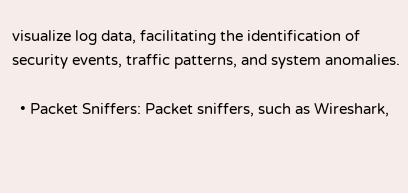visualize log data, facilitating the identification of security events, traffic patterns, and system anomalies.

  • Packet Sniffers: Packet sniffers, such as Wireshark,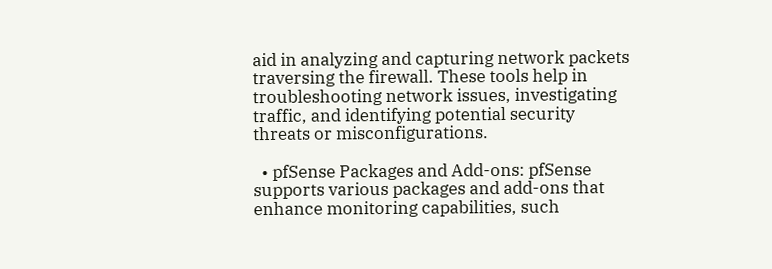aid in analyzing and capturing network packets traversing the firewall. These tools help in troubleshooting network issues, investigating traffic, and identifying potential security threats or misconfigurations.

  • pfSense Packages and Add-ons: pfSense supports various packages and add-ons that enhance monitoring capabilities, such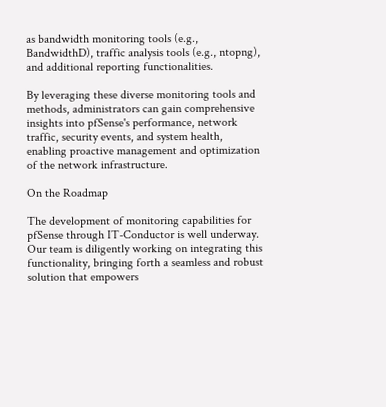as bandwidth monitoring tools (e.g., BandwidthD), traffic analysis tools (e.g., ntopng), and additional reporting functionalities.

By leveraging these diverse monitoring tools and methods, administrators can gain comprehensive insights into pfSense's performance, network traffic, security events, and system health, enabling proactive management and optimization of the network infrastructure.

On the Roadmap

The development of monitoring capabilities for pfSense through IT-Conductor is well underway. Our team is diligently working on integrating this functionality, bringing forth a seamless and robust solution that empowers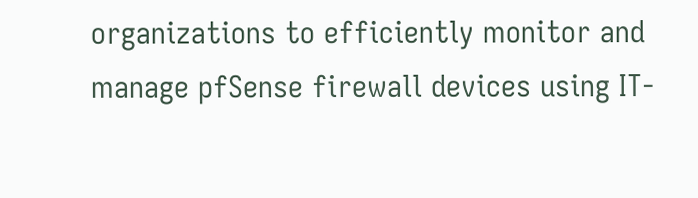organizations to efficiently monitor and manage pfSense firewall devices using IT-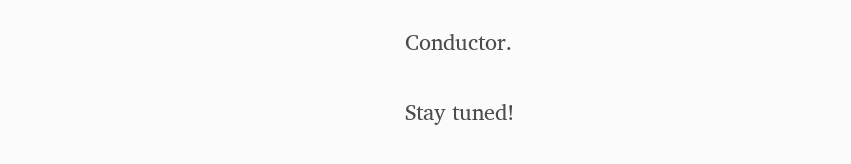Conductor.

Stay tuned!